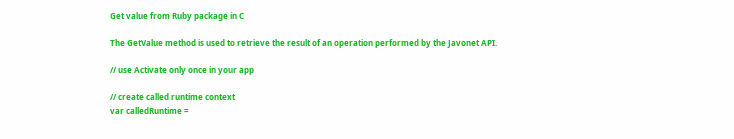Get value from Ruby package in C

The GetValue method is used to retrieve the result of an operation performed by the Javonet API.

// use Activate only once in your app

// create called runtime context
var calledRuntime =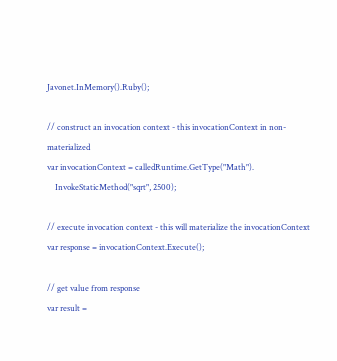Javonet.InMemory().Ruby();

// construct an invocation context - this invocationContext in non-materialized
var invocationContext = calledRuntime.GetType("Math").
    InvokeStaticMethod("sqrt", 2500);

// execute invocation context - this will materialize the invocationContext
var response = invocationContext.Execute();

// get value from response
var result =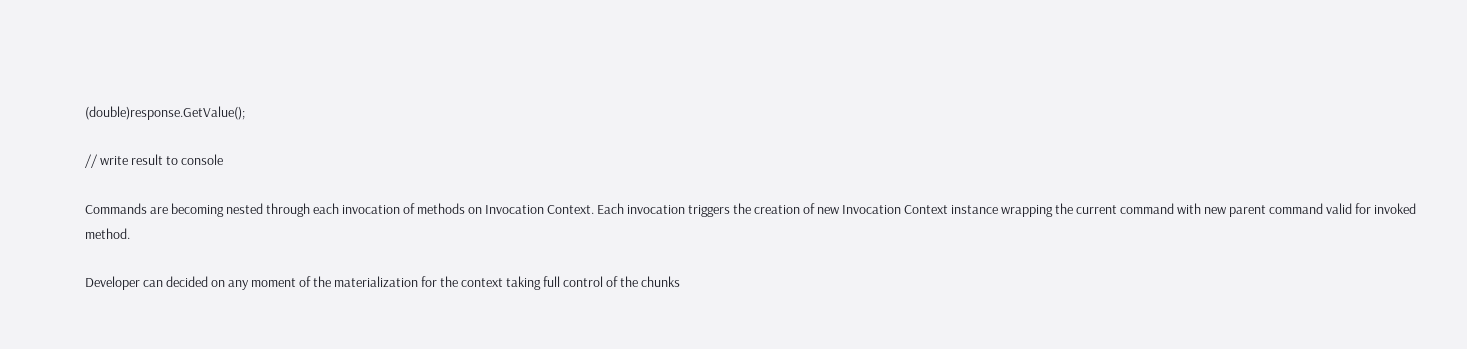(double)response.GetValue();

// write result to console

Commands are becoming nested through each invocation of methods on Invocation Context. Each invocation triggers the creation of new Invocation Context instance wrapping the current command with new parent command valid for invoked method.

Developer can decided on any moment of the materialization for the context taking full control of the chunks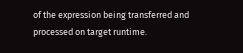of the expression being transferred and processed on target runtime.